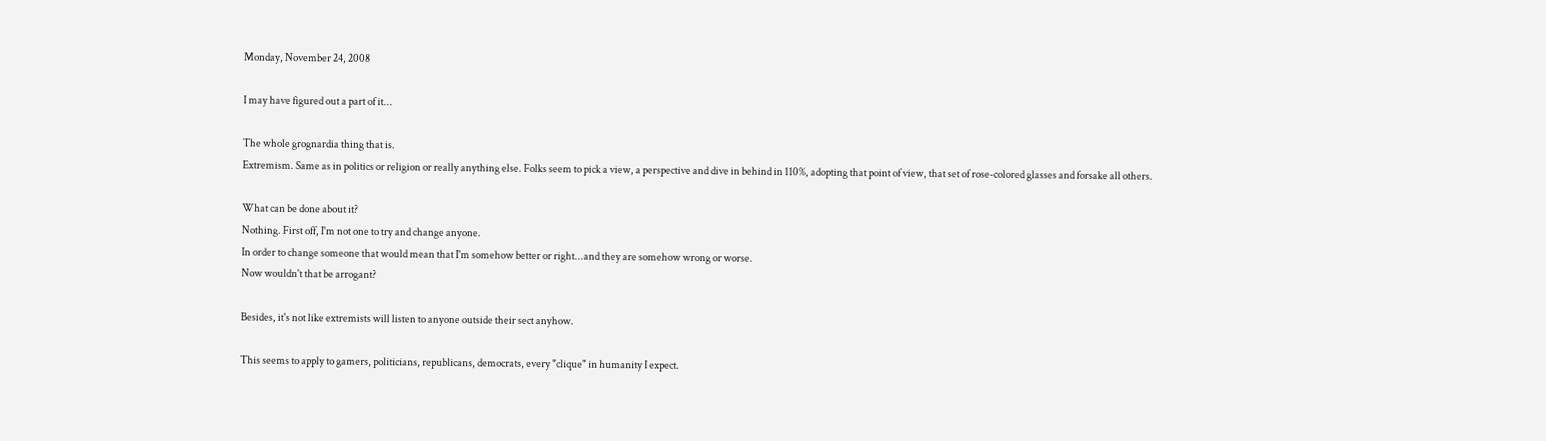Monday, November 24, 2008

I may have figured out a part of it...

The whole grognardia thing that is.
Extremism. Same as in politics or religion or really anything else. Folks seem to pick a view, a perspective and dive in behind in 110%, adopting that point of view, that set of rose-colored glasses and forsake all others.

What can be done about it?
Nothing. First off, I'm not one to try and change anyone.
In order to change someone that would mean that I'm somehow better or right...and they are somehow wrong or worse.
Now wouldn't that be arrogant?

Besides, it's not like extremists will listen to anyone outside their sect anyhow.

This seems to apply to gamers, politicians, republicans, democrats, every "clique" in humanity I expect.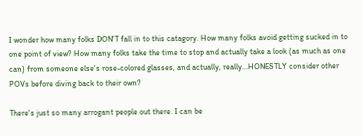I wonder how many folks DON'T fall in to this catagory. How many folks avoid getting sucked in to one point of view? How many folks take the time to stop and actually take a look (as much as one can) from someone else's rose-colored glasses, and actually, really...HONESTLY consider other POVs before diving back to their own?

There's just so many arrogant people out there. I can be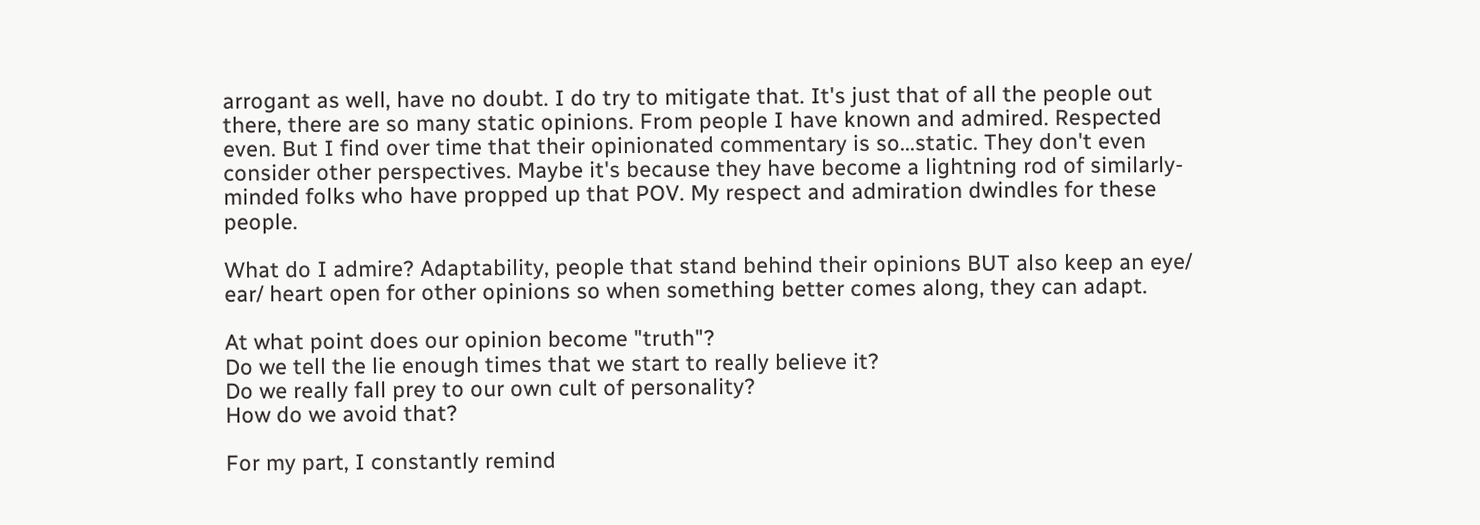arrogant as well, have no doubt. I do try to mitigate that. It's just that of all the people out there, there are so many static opinions. From people I have known and admired. Respected even. But I find over time that their opinionated commentary is so...static. They don't even consider other perspectives. Maybe it's because they have become a lightning rod of similarly-minded folks who have propped up that POV. My respect and admiration dwindles for these people.

What do I admire? Adaptability, people that stand behind their opinions BUT also keep an eye/ ear/ heart open for other opinions so when something better comes along, they can adapt.

At what point does our opinion become "truth"?
Do we tell the lie enough times that we start to really believe it?
Do we really fall prey to our own cult of personality?
How do we avoid that?

For my part, I constantly remind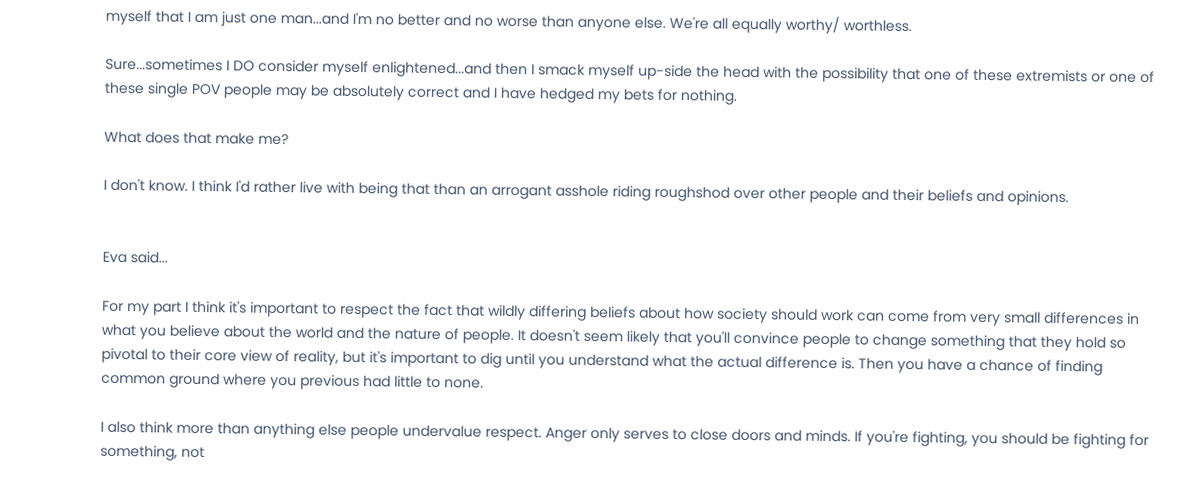myself that I am just one man...and I'm no better and no worse than anyone else. We're all equally worthy/ worthless.

Sure...sometimes I DO consider myself enlightened...and then I smack myself up-side the head with the possibility that one of these extremists or one of these single POV people may be absolutely correct and I have hedged my bets for nothing.

What does that make me?

I don't know. I think I'd rather live with being that than an arrogant asshole riding roughshod over other people and their beliefs and opinions.


Eva said...

For my part I think it's important to respect the fact that wildly differing beliefs about how society should work can come from very small differences in what you believe about the world and the nature of people. It doesn't seem likely that you'll convince people to change something that they hold so pivotal to their core view of reality, but it's important to dig until you understand what the actual difference is. Then you have a chance of finding common ground where you previous had little to none.

I also think more than anything else people undervalue respect. Anger only serves to close doors and minds. If you're fighting, you should be fighting for something, not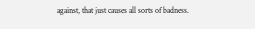against, that just causes all sorts of badness.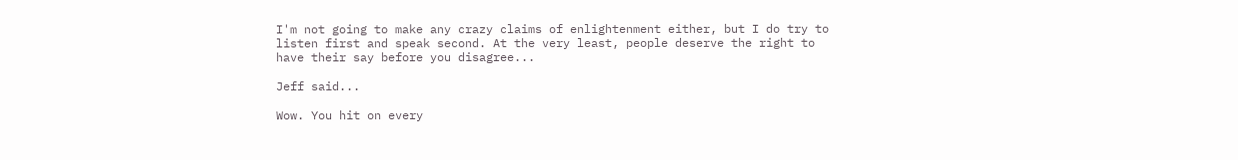I'm not going to make any crazy claims of enlightenment either, but I do try to listen first and speak second. At the very least, people deserve the right to have their say before you disagree...

Jeff said...

Wow. You hit on every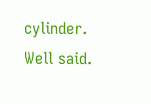cylinder. Well said.